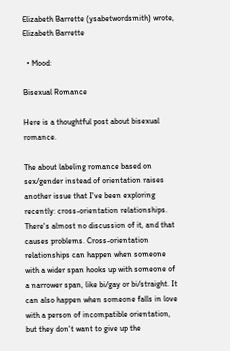Elizabeth Barrette (ysabetwordsmith) wrote,
Elizabeth Barrette

  • Mood:

Bisexual Romance

Here is a thoughtful post about bisexual romance.

The about labeling romance based on sex/gender instead of orientation raises another issue that I've been exploring recently: cross-orientation relationships. There's almost no discussion of it, and that causes problems. Cross-orientation relationships can happen when someone with a wider span hooks up with someone of a narrower span, like bi/gay or bi/straight. It can also happen when someone falls in love with a person of incompatible orientation, but they don't want to give up the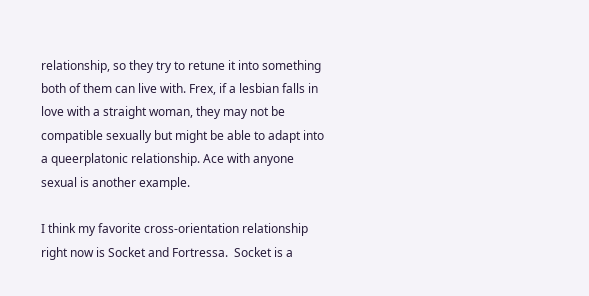relationship, so they try to retune it into something both of them can live with. Frex, if a lesbian falls in love with a straight woman, they may not be compatible sexually but might be able to adapt into a queerplatonic relationship. Ace with anyone sexual is another example.

I think my favorite cross-orientation relationship right now is Socket and Fortressa.  Socket is a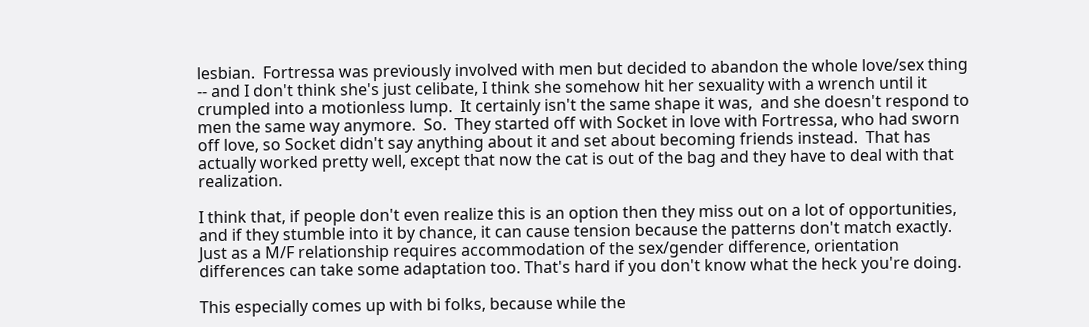lesbian.  Fortressa was previously involved with men but decided to abandon the whole love/sex thing -- and I don't think she's just celibate, I think she somehow hit her sexuality with a wrench until it crumpled into a motionless lump.  It certainly isn't the same shape it was,  and she doesn't respond to men the same way anymore.  So.  They started off with Socket in love with Fortressa, who had sworn off love, so Socket didn't say anything about it and set about becoming friends instead.  That has actually worked pretty well, except that now the cat is out of the bag and they have to deal with that realization.

I think that, if people don't even realize this is an option then they miss out on a lot of opportunities, and if they stumble into it by chance, it can cause tension because the patterns don't match exactly. Just as a M/F relationship requires accommodation of the sex/gender difference, orientation differences can take some adaptation too. That's hard if you don't know what the heck you're doing.

This especially comes up with bi folks, because while the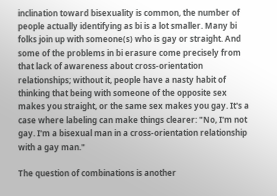inclination toward bisexuality is common, the number of people actually identifying as bi is a lot smaller. Many bi folks join up with someone(s) who is gay or straight. And some of the problems in bi erasure come precisely from that lack of awareness about cross-orientation relationships; without it, people have a nasty habit of thinking that being with someone of the opposite sex makes you straight, or the same sex makes you gay. It's a case where labeling can make things clearer: "No, I'm not gay. I'm a bisexual man in a cross-orientation relationship with a gay man."

The question of combinations is another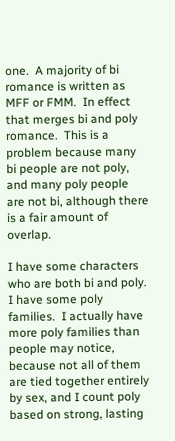one.  A majority of bi romance is written as MFF or FMM.  In effect that merges bi and poly romance.  This is a problem because many bi people are not poly, and many poly people are not bi, although there is a fair amount of overlap.

I have some characters who are both bi and poly.  I have some poly families.  I actually have more poly families than people may notice, because not all of them are tied together entirely by sex, and I count poly based on strong, lasting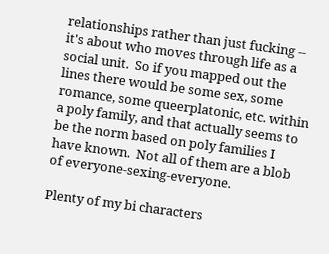relationships rather than just fucking -- it's about who moves through life as a social unit.  So if you mapped out the lines there would be some sex, some romance, some queerplatonic, etc. within a poly family, and that actually seems to be the norm based on poly families I have known.  Not all of them are a blob of everyone-sexing-everyone.

Plenty of my bi characters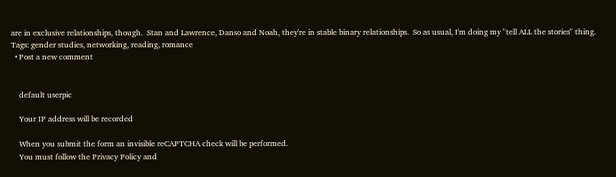are in exclusive relationships, though.  Stan and Lawrence, Danso and Noah, they're in stable binary relationships.  So as usual, I'm doing my "tell ALL the stories" thing.
Tags: gender studies, networking, reading, romance
  • Post a new comment


    default userpic

    Your IP address will be recorded

    When you submit the form an invisible reCAPTCHA check will be performed.
    You must follow the Privacy Policy and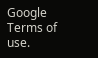Google Terms of use.